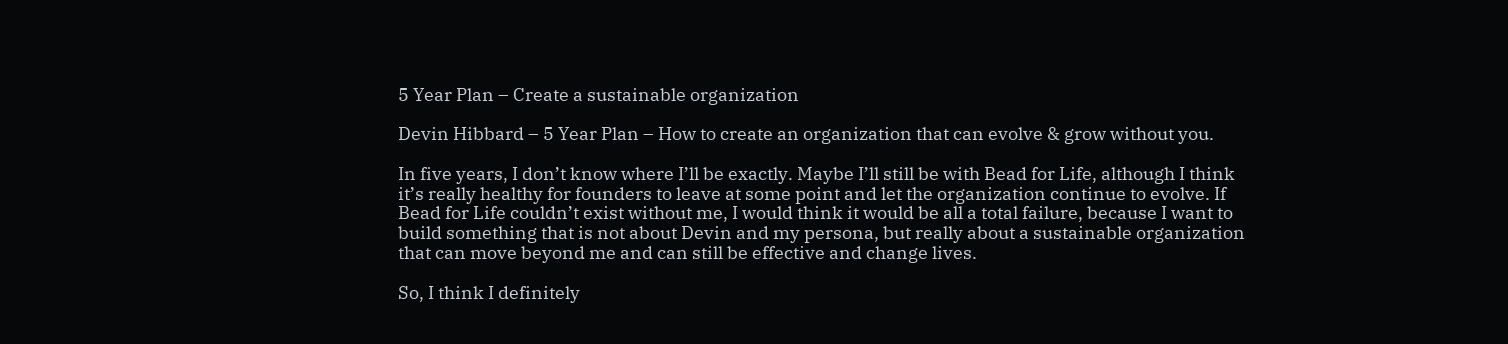5 Year Plan – Create a sustainable organization

Devin Hibbard – 5 Year Plan – How to create an organization that can evolve & grow without you.

In five years, I don’t know where I’ll be exactly. Maybe I’ll still be with Bead for Life, although I think it’s really healthy for founders to leave at some point and let the organization continue to evolve. If Bead for Life couldn’t exist without me, I would think it would be all a total failure, because I want to build something that is not about Devin and my persona, but really about a sustainable organization that can move beyond me and can still be effective and change lives.

So, I think I definitely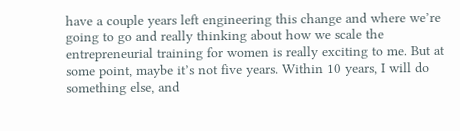have a couple years left engineering this change and where we’re going to go and really thinking about how we scale the entrepreneurial training for women is really exciting to me. But at some point, maybe it’s not five years. Within 10 years, I will do something else, and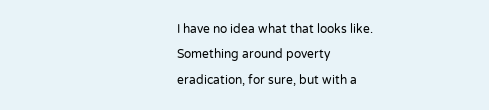I have no idea what that looks like. Something around poverty eradication, for sure, but with a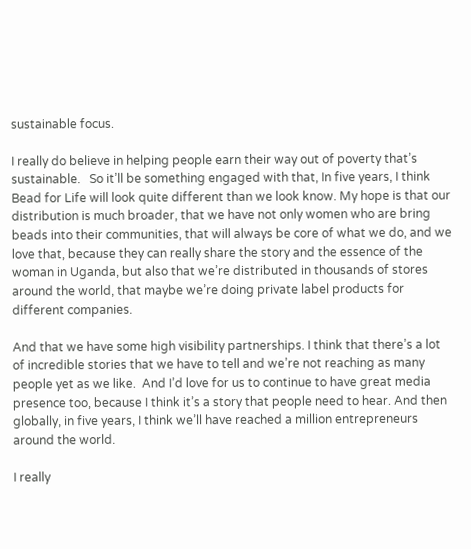sustainable focus.

I really do believe in helping people earn their way out of poverty that’s sustainable.   So it’ll be something engaged with that, In five years, I think Bead for Life will look quite different than we look know. My hope is that our distribution is much broader, that we have not only women who are bring beads into their communities, that will always be core of what we do, and we love that, because they can really share the story and the essence of the woman in Uganda, but also that we’re distributed in thousands of stores around the world, that maybe we’re doing private label products for different companies.

And that we have some high visibility partnerships. I think that there’s a lot of incredible stories that we have to tell and we’re not reaching as many people yet as we like.  And I’d love for us to continue to have great media presence too, because I think it’s a story that people need to hear. And then globally, in five years, I think we’ll have reached a million entrepreneurs around the world.

I really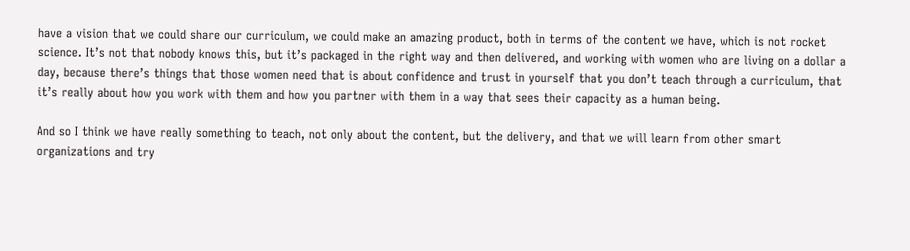have a vision that we could share our curriculum, we could make an amazing product, both in terms of the content we have, which is not rocket science. It’s not that nobody knows this, but it’s packaged in the right way and then delivered, and working with women who are living on a dollar a day, because there’s things that those women need that is about confidence and trust in yourself that you don’t teach through a curriculum, that it’s really about how you work with them and how you partner with them in a way that sees their capacity as a human being.

And so I think we have really something to teach, not only about the content, but the delivery, and that we will learn from other smart organizations and try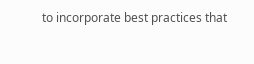to incorporate best practices that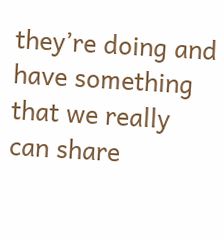they’re doing and have something that we really can share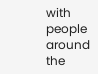with people around the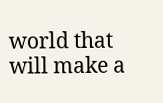world that will make a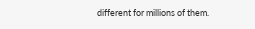different for millions of them.